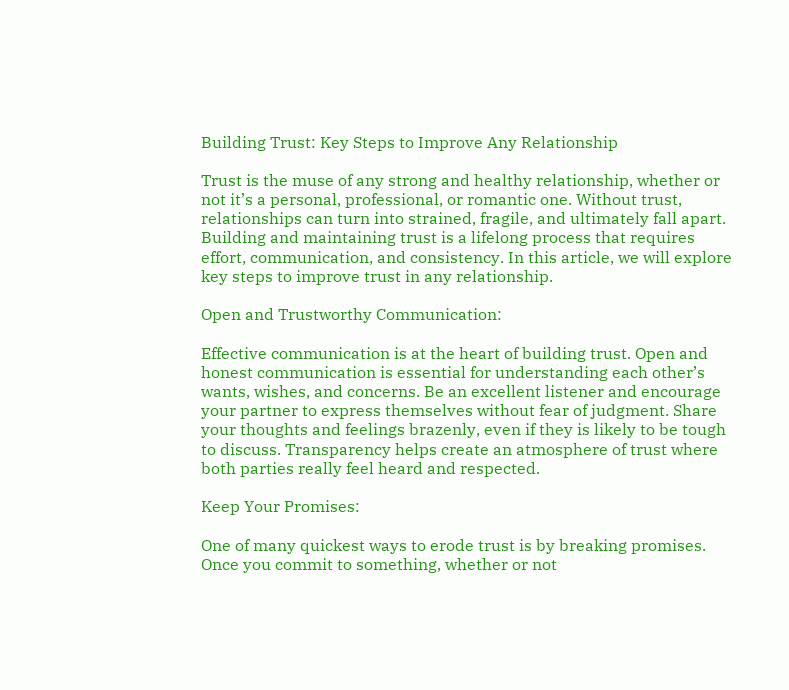Building Trust: Key Steps to Improve Any Relationship

Trust is the muse of any strong and healthy relationship, whether or not it’s a personal, professional, or romantic one. Without trust, relationships can turn into strained, fragile, and ultimately fall apart. Building and maintaining trust is a lifelong process that requires effort, communication, and consistency. In this article, we will explore key steps to improve trust in any relationship.

Open and Trustworthy Communication:

Effective communication is at the heart of building trust. Open and honest communication is essential for understanding each other’s wants, wishes, and concerns. Be an excellent listener and encourage your partner to express themselves without fear of judgment. Share your thoughts and feelings brazenly, even if they is likely to be tough to discuss. Transparency helps create an atmosphere of trust where both parties really feel heard and respected.

Keep Your Promises:

One of many quickest ways to erode trust is by breaking promises. Once you commit to something, whether or not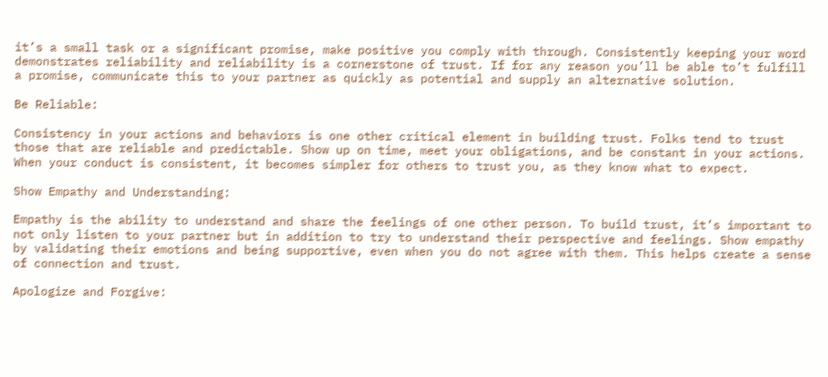it’s a small task or a significant promise, make positive you comply with through. Consistently keeping your word demonstrates reliability and reliability is a cornerstone of trust. If for any reason you’ll be able to’t fulfill a promise, communicate this to your partner as quickly as potential and supply an alternative solution.

Be Reliable:

Consistency in your actions and behaviors is one other critical element in building trust. Folks tend to trust those that are reliable and predictable. Show up on time, meet your obligations, and be constant in your actions. When your conduct is consistent, it becomes simpler for others to trust you, as they know what to expect.

Show Empathy and Understanding:

Empathy is the ability to understand and share the feelings of one other person. To build trust, it’s important to not only listen to your partner but in addition to try to understand their perspective and feelings. Show empathy by validating their emotions and being supportive, even when you do not agree with them. This helps create a sense of connection and trust.

Apologize and Forgive: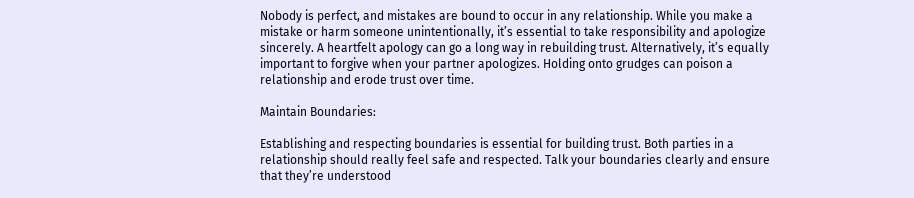Nobody is perfect, and mistakes are bound to occur in any relationship. While you make a mistake or harm someone unintentionally, it’s essential to take responsibility and apologize sincerely. A heartfelt apology can go a long way in rebuilding trust. Alternatively, it’s equally important to forgive when your partner apologizes. Holding onto grudges can poison a relationship and erode trust over time.

Maintain Boundaries:

Establishing and respecting boundaries is essential for building trust. Both parties in a relationship should really feel safe and respected. Talk your boundaries clearly and ensure that they’re understood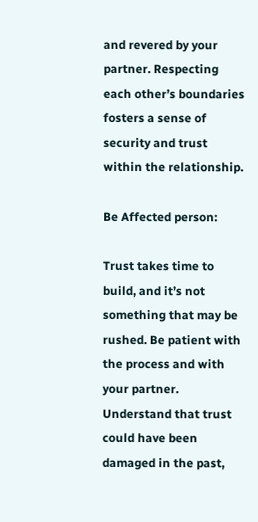and revered by your partner. Respecting each other’s boundaries fosters a sense of security and trust within the relationship.

Be Affected person:

Trust takes time to build, and it’s not something that may be rushed. Be patient with the process and with your partner. Understand that trust could have been damaged in the past,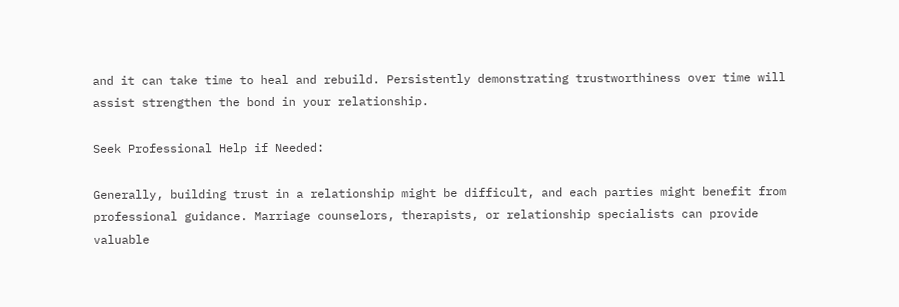and it can take time to heal and rebuild. Persistently demonstrating trustworthiness over time will assist strengthen the bond in your relationship.

Seek Professional Help if Needed:

Generally, building trust in a relationship might be difficult, and each parties might benefit from professional guidance. Marriage counselors, therapists, or relationship specialists can provide valuable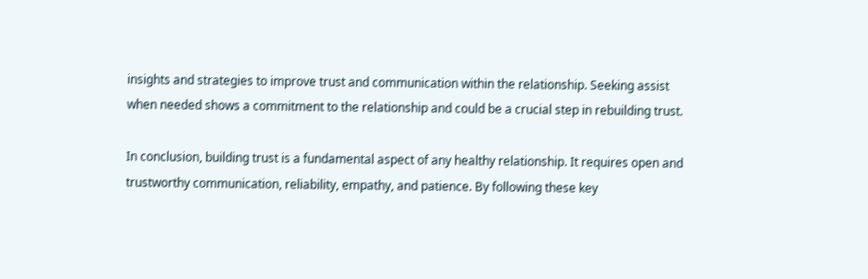insights and strategies to improve trust and communication within the relationship. Seeking assist when needed shows a commitment to the relationship and could be a crucial step in rebuilding trust.

In conclusion, building trust is a fundamental aspect of any healthy relationship. It requires open and trustworthy communication, reliability, empathy, and patience. By following these key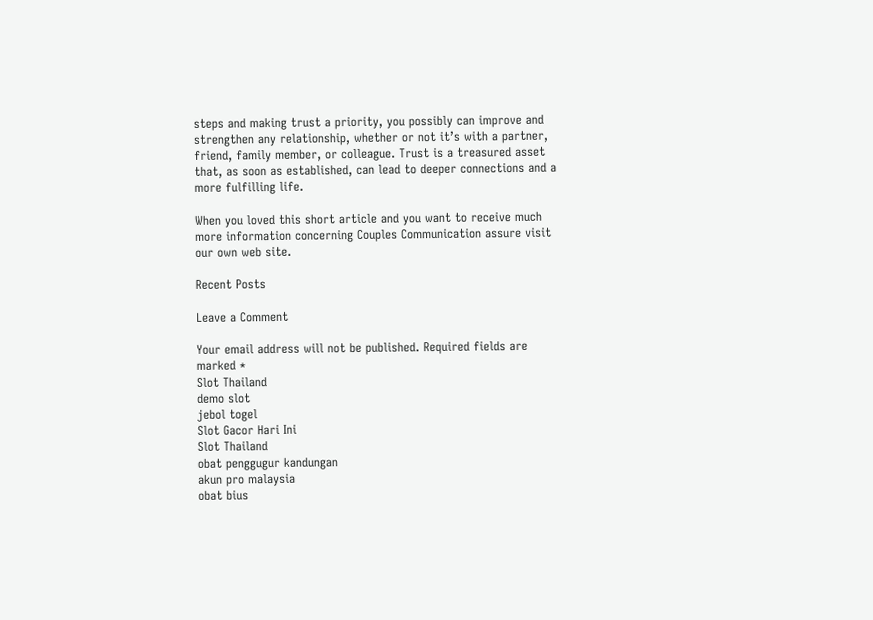steps and making trust a priority, you possibly can improve and strengthen any relationship, whether or not it’s with a partner, friend, family member, or colleague. Trust is a treasured asset that, as soon as established, can lead to deeper connections and a more fulfilling life.

When you loved this short article and you want to receive much more information concerning Couples Communication assure visit our own web site.

Recent Posts

Leave a Comment

Your email address will not be published. Required fields are marked *
Slot Thailand
demo slot
jebol togel
Slot Gacor Hari Ini
Slot Thailand
obat penggugur kandungan
akun pro malaysia
obat bius